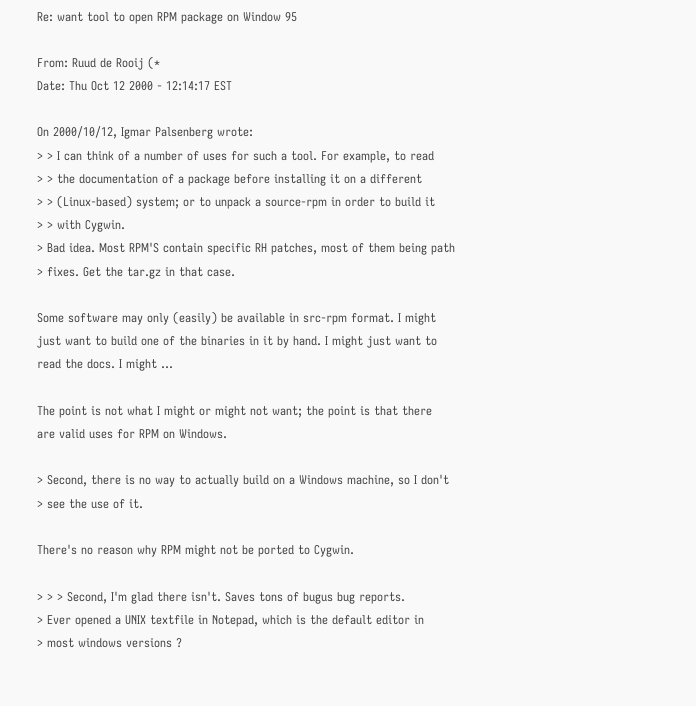Re: want tool to open RPM package on Window 95

From: Ruud de Rooij (*
Date: Thu Oct 12 2000 - 12:14:17 EST

On 2000/10/12, Igmar Palsenberg wrote:
> > I can think of a number of uses for such a tool. For example, to read
> > the documentation of a package before installing it on a different
> > (Linux-based) system; or to unpack a source-rpm in order to build it
> > with Cygwin.
> Bad idea. Most RPM'S contain specific RH patches, most of them being path
> fixes. Get the tar.gz in that case.

Some software may only (easily) be available in src-rpm format. I might
just want to build one of the binaries in it by hand. I might just want to
read the docs. I might ...

The point is not what I might or might not want; the point is that there
are valid uses for RPM on Windows.

> Second, there is no way to actually build on a Windows machine, so I don't
> see the use of it.

There's no reason why RPM might not be ported to Cygwin.

> > > Second, I'm glad there isn't. Saves tons of bugus bug reports.
> Ever opened a UNIX textfile in Notepad, which is the default editor in
> most windows versions ?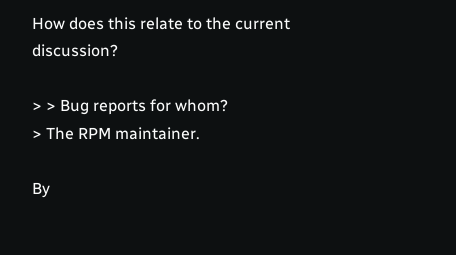How does this relate to the current discussion?

> > Bug reports for whom?
> The RPM maintainer.

By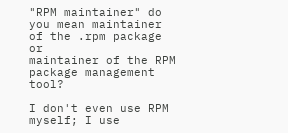"RPM maintainer" do you mean maintainer of the .rpm package or
maintainer of the RPM package management tool?

I don't even use RPM myself; I use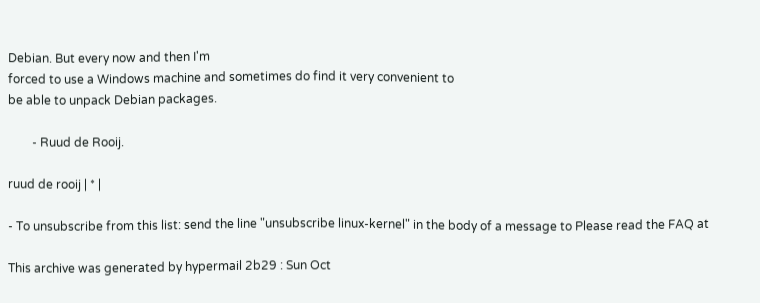Debian. But every now and then I'm
forced to use a Windows machine and sometimes do find it very convenient to
be able to unpack Debian packages.

        - Ruud de Rooij.

ruud de rooij | * |

- To unsubscribe from this list: send the line "unsubscribe linux-kernel" in the body of a message to Please read the FAQ at

This archive was generated by hypermail 2b29 : Sun Oct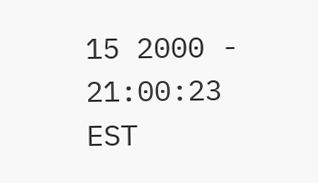15 2000 - 21:00:23 EST